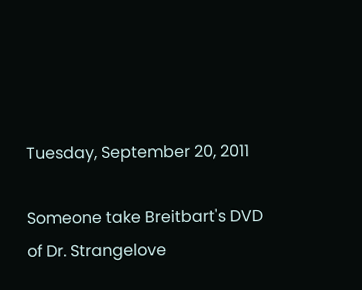Tuesday, September 20, 2011

Someone take Breitbart's DVD of Dr. Strangelove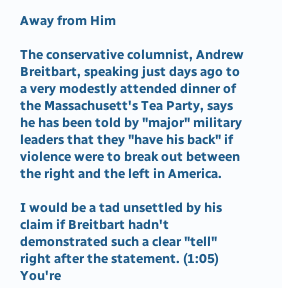Away from Him

The conservative columnist, Andrew Breitbart, speaking just days ago to a very modestly attended dinner of the Massachusett's Tea Party, says he has been told by "major" military leaders that they "have his back" if violence were to break out between the right and the left in America.

I would be a tad unsettled by his claim if Breitbart hadn't demonstrated such a clear "tell" right after the statement. (1:05)  You're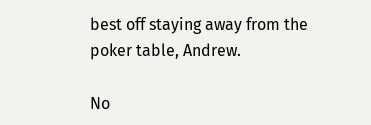best off staying away from the poker table, Andrew.

No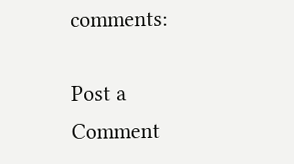comments:

Post a Comment